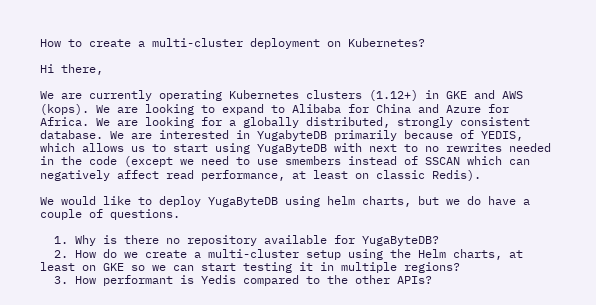How to create a multi-cluster deployment on Kubernetes?

Hi there,

We are currently operating Kubernetes clusters (1.12+) in GKE and AWS (kops). We are looking to expand to Alibaba for China and Azure for Africa. We are looking for a globally distributed, strongly consistent database. We are interested in YugabyteDB primarily because of YEDIS, which allows us to start using YugaByteDB with next to no rewrites needed in the code (except we need to use smembers instead of SSCAN which can negatively affect read performance, at least on classic Redis).

We would like to deploy YugaByteDB using helm charts, but we do have a couple of questions.

  1. Why is there no repository available for YugaByteDB?
  2. How do we create a multi-cluster setup using the Helm charts, at least on GKE so we can start testing it in multiple regions?
  3. How performant is Yedis compared to the other APIs?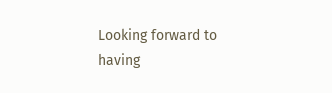Looking forward to having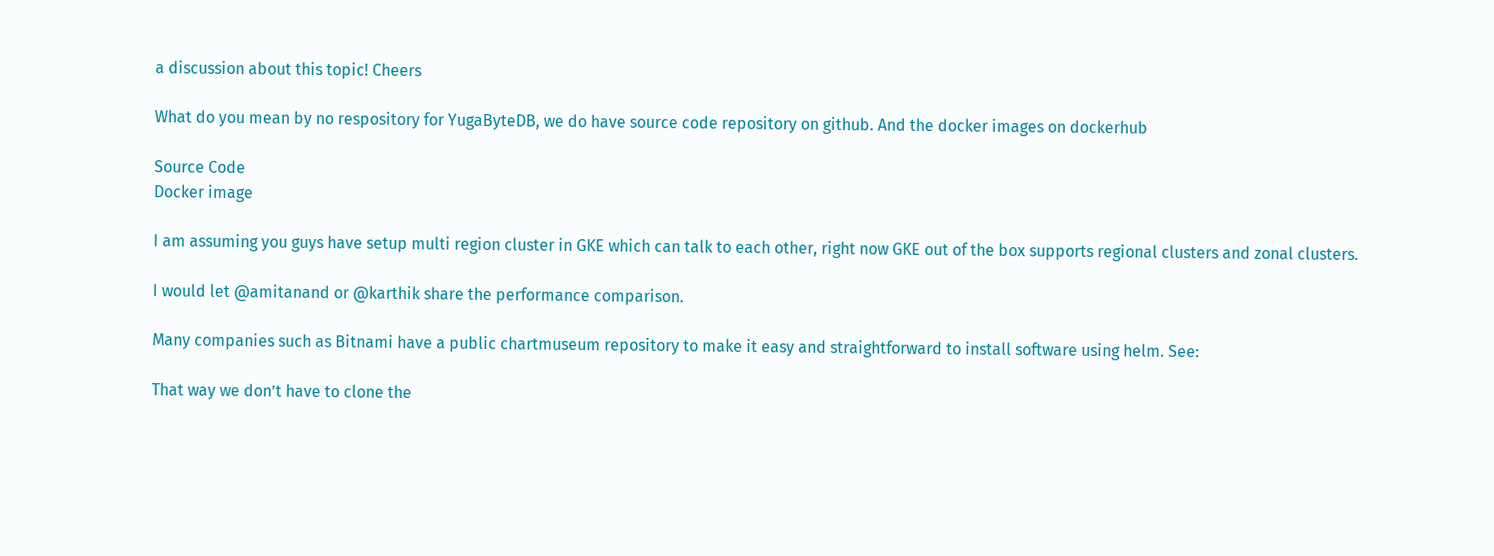a discussion about this topic! Cheers

What do you mean by no respository for YugaByteDB, we do have source code repository on github. And the docker images on dockerhub

Source Code
Docker image

I am assuming you guys have setup multi region cluster in GKE which can talk to each other, right now GKE out of the box supports regional clusters and zonal clusters.

I would let @amitanand or @karthik share the performance comparison.

Many companies such as Bitnami have a public chartmuseum repository to make it easy and straightforward to install software using helm. See:

That way we don’t have to clone the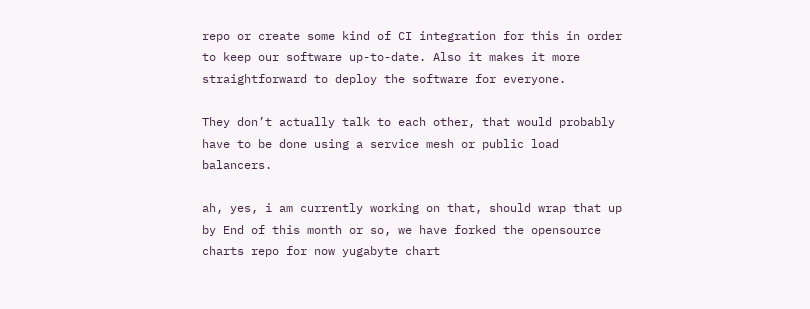repo or create some kind of CI integration for this in order to keep our software up-to-date. Also it makes it more straightforward to deploy the software for everyone.

They don’t actually talk to each other, that would probably have to be done using a service mesh or public load balancers.

ah, yes, i am currently working on that, should wrap that up by End of this month or so, we have forked the opensource charts repo for now yugabyte chart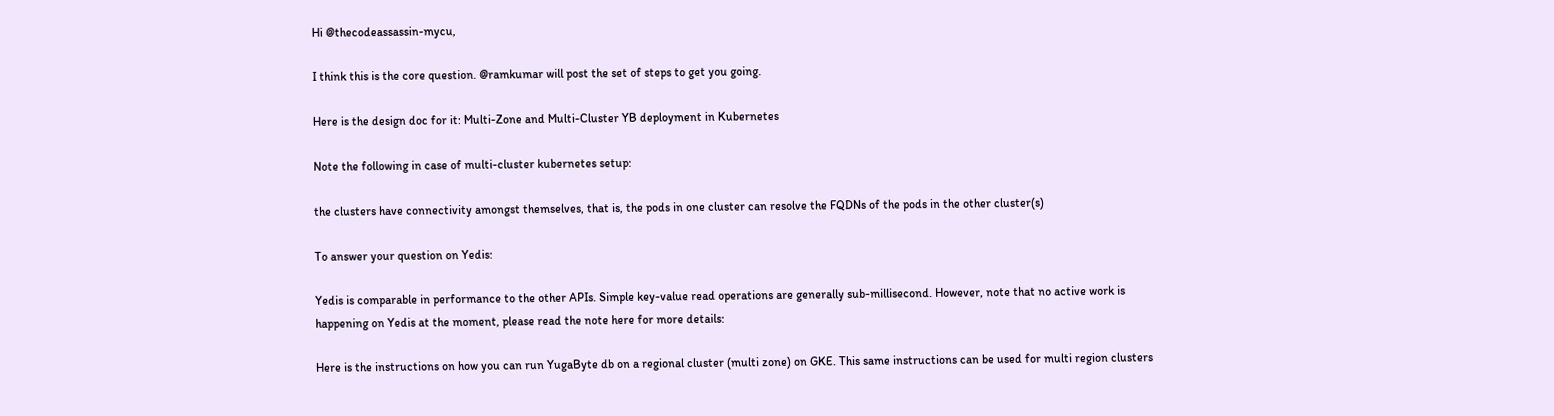Hi @thecodeassassin-mycu,

I think this is the core question. @ramkumar will post the set of steps to get you going.

Here is the design doc for it: Multi-Zone and Multi-Cluster YB deployment in Kubernetes

Note the following in case of multi-cluster kubernetes setup:

the clusters have connectivity amongst themselves, that is, the pods in one cluster can resolve the FQDNs of the pods in the other cluster(s)

To answer your question on Yedis:

Yedis is comparable in performance to the other APIs. Simple key-value read operations are generally sub-millisecond. However, note that no active work is happening on Yedis at the moment, please read the note here for more details:

Here is the instructions on how you can run YugaByte db on a regional cluster (multi zone) on GKE. This same instructions can be used for multi region clusters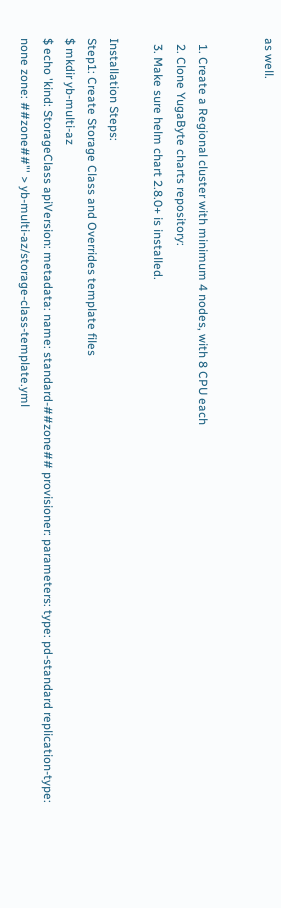as well.


  1. Create a Regional cluster with minimum 4 nodes, with 8 CPU each
  2. Clone YugaByte charts repository:
  3. Make sure helm chart 2.8.0+ is installed.

Installation Steps:
Step1: Create Storage Class and Overrides template files
$ mkdir yb-multi-az
$ echo 'kind: StorageClass apiVersion: metadata: name: standard-##zone## provisioner: parameters: type: pd-standard replication-type: none zone: ##zone##"' > yb-multi-az/storage-class-template.yml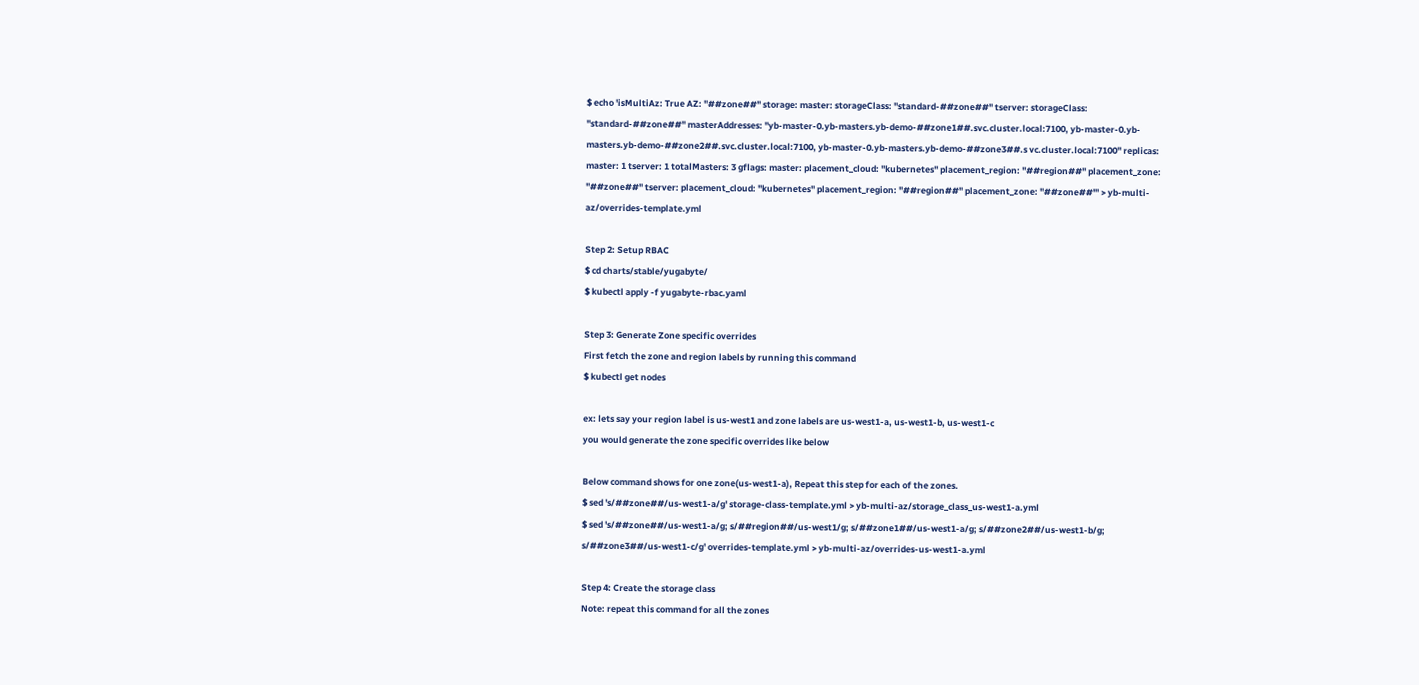$ echo 'isMultiAz: True AZ: "##zone##" storage: master: storageClass: "standard-##zone##" tserver: storageClass: "standard-##zone##" masterAddresses: "yb-master-0.yb-masters.yb-demo-##zone1##.svc.cluster.local:7100, yb-master-0.yb-masters.yb-demo-##zone2##.svc.cluster.local:7100, yb-master-0.yb-masters.yb-demo-##zone3##.s vc.cluster.local:7100" replicas: master: 1 tserver: 1 totalMasters: 3 gflags: master: placement_cloud: "kubernetes" placement_region: "##region##" placement_zone: "##zone##" tserver: placement_cloud: "kubernetes" placement_region: "##region##" placement_zone: "##zone##"' > yb-multi-az/overrides-template.yml

Step 2: Setup RBAC
$ cd charts/stable/yugabyte/
$ kubectl apply -f yugabyte-rbac.yaml

Step 3: Generate Zone specific overrides
First fetch the zone and region labels by running this command
$ kubectl get nodes

ex: lets say your region label is us-west1 and zone labels are us-west1-a, us-west1-b, us-west1-c
you would generate the zone specific overrides like below

Below command shows for one zone(us-west1-a), Repeat this step for each of the zones.
$ sed 's/##zone##/us-west1-a/g' storage-class-template.yml > yb-multi-az/storage_class_us-west1-a.yml
$ sed 's/##zone##/us-west1-a/g; s/##region##/us-west1/g; s/##zone1##/us-west1-a/g; s/##zone2##/us-west1-b/g; s/##zone3##/us-west1-c/g' overrides-template.yml > yb-multi-az/overrides-us-west1-a.yml

Step 4: Create the storage class
Note: repeat this command for all the zones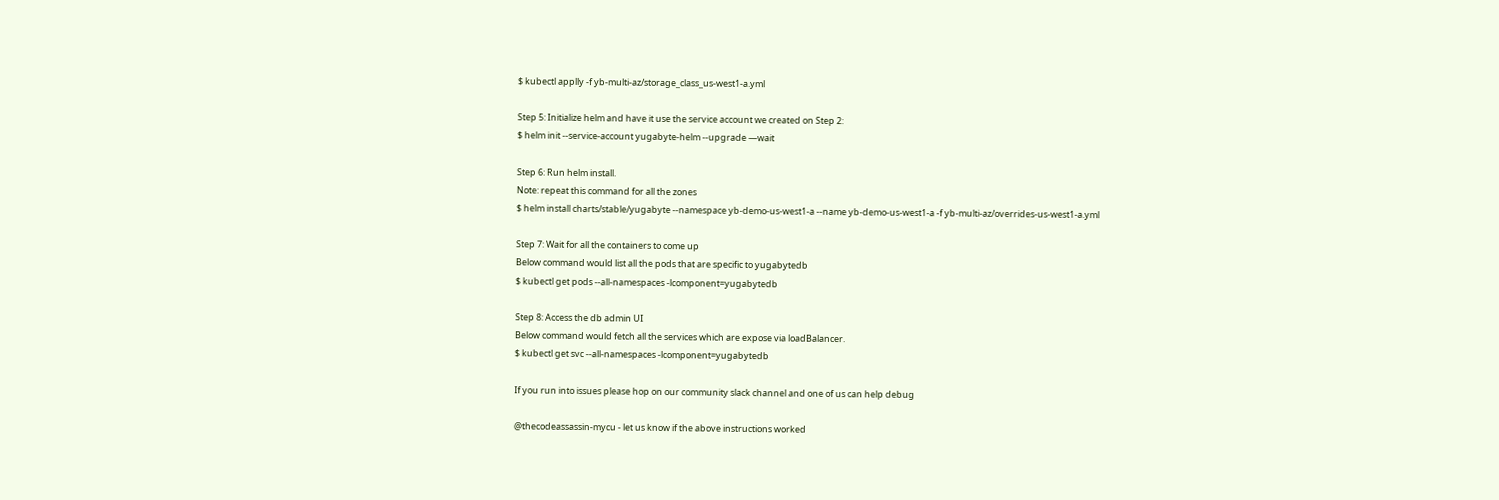$ kubectl applly -f yb-multi-az/storage_class_us-west1-a.yml

Step 5: Initialize helm and have it use the service account we created on Step 2:
$ helm init --service-account yugabyte-helm --upgrade —wait

Step 6: Run helm install.
Note: repeat this command for all the zones
$ helm install charts/stable/yugabyte --namespace yb-demo-us-west1-a --name yb-demo-us-west1-a -f yb-multi-az/overrides-us-west1-a.yml

Step 7: Wait for all the containers to come up
Below command would list all the pods that are specific to yugabytedb
$ kubectl get pods --all-namespaces -lcomponent=yugabytedb

Step 8: Access the db admin UI
Below command would fetch all the services which are expose via loadBalancer.
$ kubectl get svc --all-namespaces -lcomponent=yugabytedb

If you run into issues please hop on our community slack channel and one of us can help debug

@thecodeassassin-mycu - let us know if the above instructions worked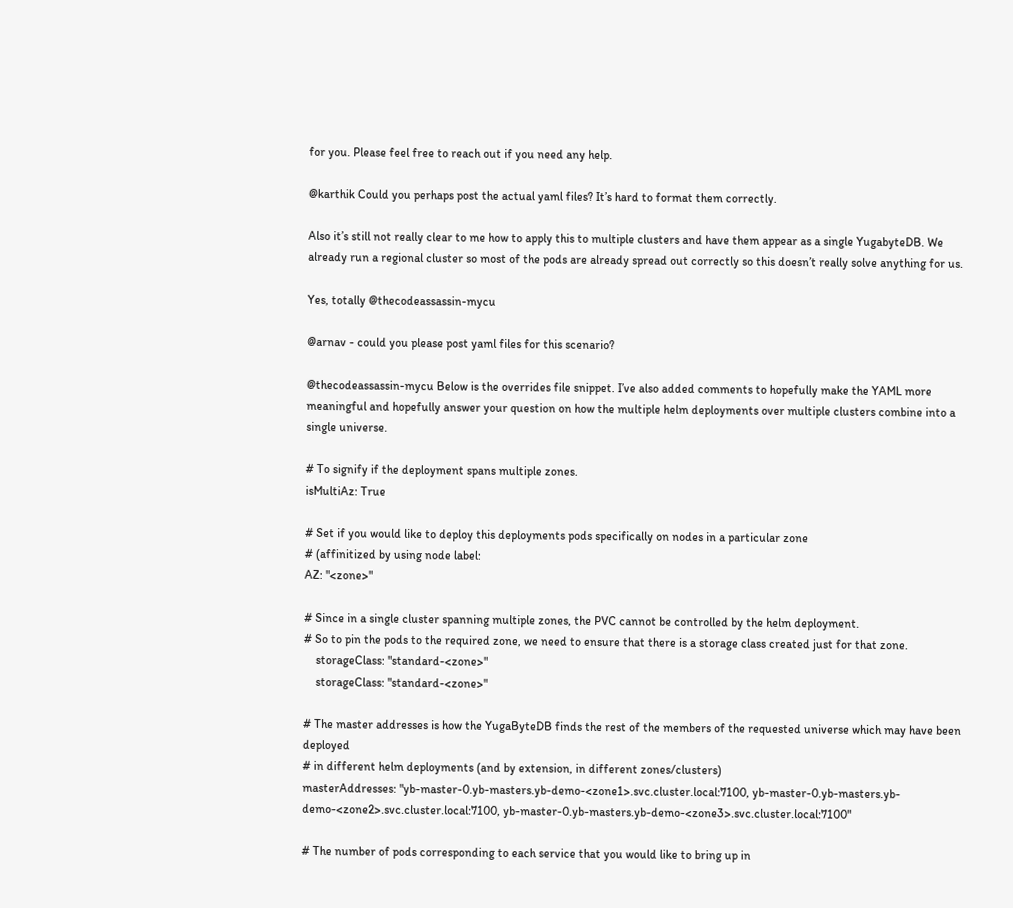for you. Please feel free to reach out if you need any help.

@karthik Could you perhaps post the actual yaml files? It’s hard to format them correctly.

Also it’s still not really clear to me how to apply this to multiple clusters and have them appear as a single YugabyteDB. We already run a regional cluster so most of the pods are already spread out correctly so this doesn’t really solve anything for us.

Yes, totally @thecodeassassin-mycu

@arnav - could you please post yaml files for this scenario?

@thecodeassassin-mycu Below is the overrides file snippet. I’ve also added comments to hopefully make the YAML more meaningful and hopefully answer your question on how the multiple helm deployments over multiple clusters combine into a single universe.

# To signify if the deployment spans multiple zones.
isMultiAz: True

# Set if you would like to deploy this deployments pods specifically on nodes in a particular zone
# (affinitized by using node label:
AZ: "<zone>"

# Since in a single cluster spanning multiple zones, the PVC cannot be controlled by the helm deployment.
# So to pin the pods to the required zone, we need to ensure that there is a storage class created just for that zone.
    storageClass: "standard-<zone>"
    storageClass: "standard-<zone>"

# The master addresses is how the YugaByteDB finds the rest of the members of the requested universe which may have been deployed
# in different helm deployments (and by extension, in different zones/clusters)
masterAddresses: "yb-master-0.yb-masters.yb-demo-<zone1>.svc.cluster.local:7100, yb-master-0.yb-masters.yb-demo-<zone2>.svc.cluster.local:7100, yb-master-0.yb-masters.yb-demo-<zone3>.svc.cluster.local:7100"

# The number of pods corresponding to each service that you would like to bring up in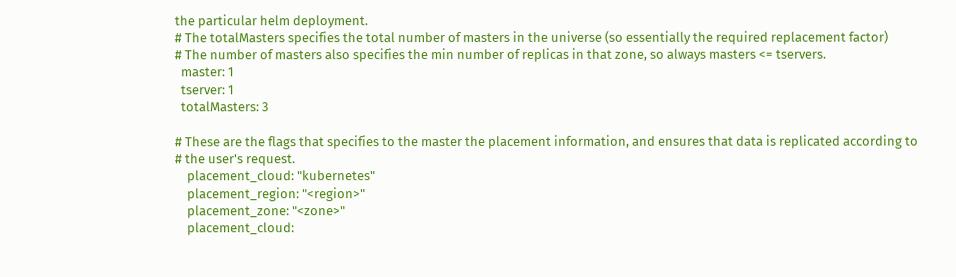the particular helm deployment.
# The totalMasters specifies the total number of masters in the universe (so essentially the required replacement factor)
# The number of masters also specifies the min number of replicas in that zone, so always masters <= tservers.
  master: 1
  tserver: 1
  totalMasters: 3

# These are the flags that specifies to the master the placement information, and ensures that data is replicated according to
# the user's request.
    placement_cloud: "kubernetes"
    placement_region: "<region>"
    placement_zone: "<zone>"
    placement_cloud: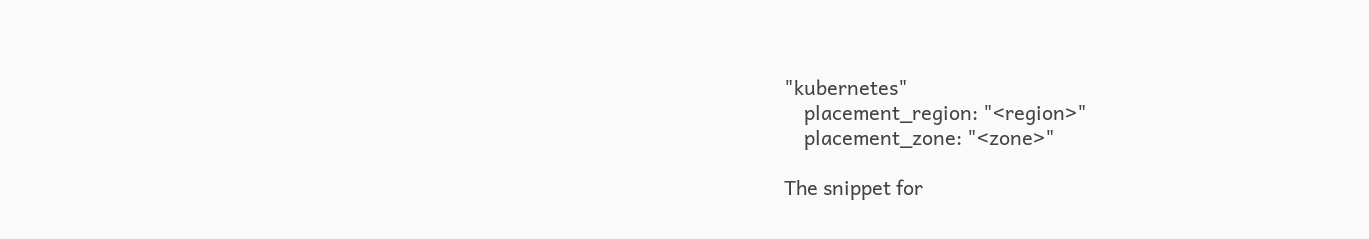"kubernetes"
    placement_region: "<region>"
    placement_zone: "<zone>"

The snippet for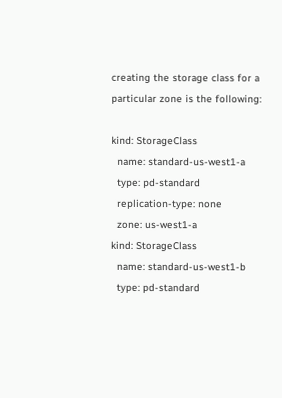creating the storage class for a particular zone is the following:

kind: StorageClass
  name: standard-us-west1-a
  type: pd-standard
  replication-type: none
  zone: us-west1-a
kind: StorageClass
  name: standard-us-west1-b
  type: pd-standard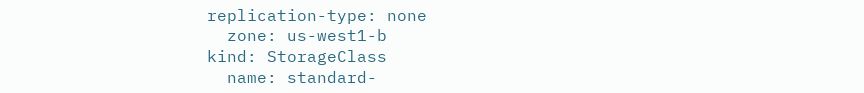replication-type: none
  zone: us-west1-b
kind: StorageClass
  name: standard-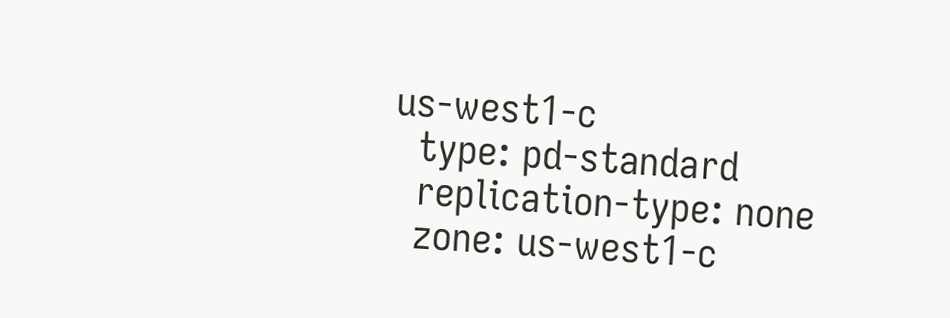us-west1-c
  type: pd-standard
  replication-type: none
  zone: us-west1-c